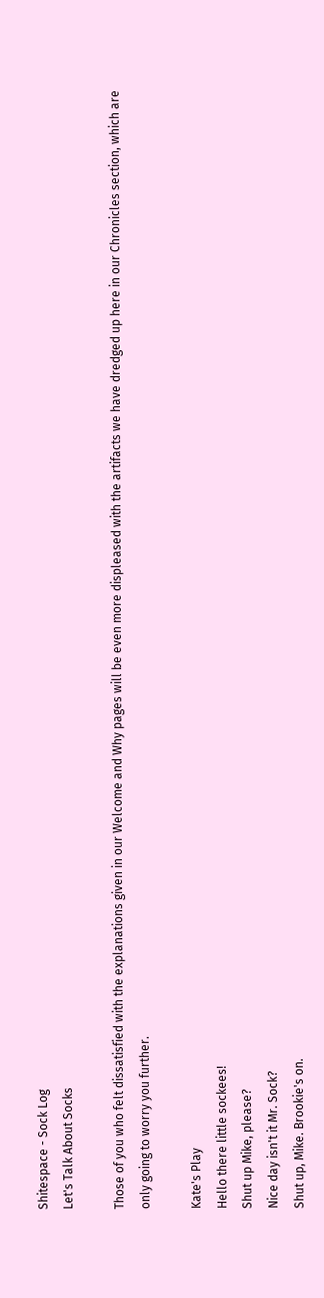Shitespace - Sock Log
Let's Talk About Socks

Those of you who felt dissatisfied with the explanations given in our Welcome and Why pages will be even more displeased with the artifacts we have dredged up here in our Chronicles section, which are only going to worry you further.

Kate's Play
Hello there little sockees!
Shut up Mike, please?
Nice day isn't it Mr. Sock?
Shut up, Mike. Brookie's on.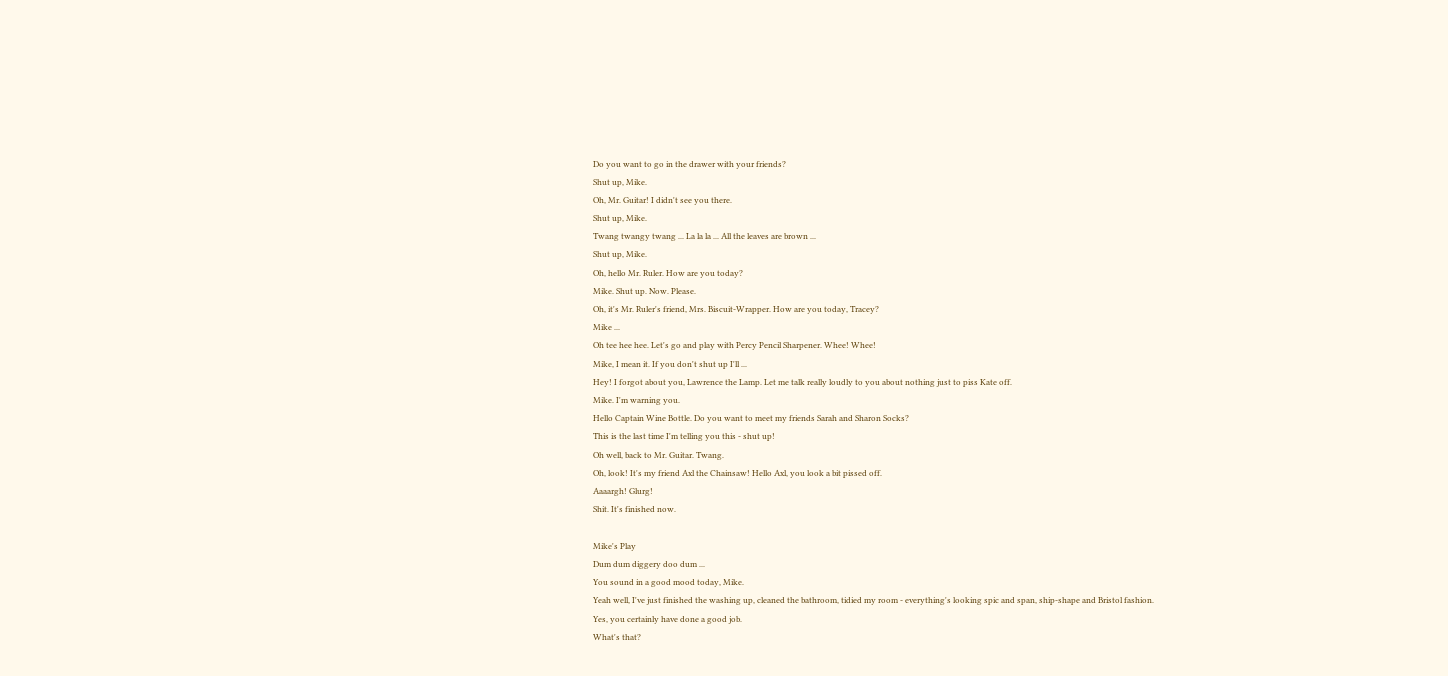Do you want to go in the drawer with your friends?
Shut up, Mike.
Oh, Mr. Guitar! I didn't see you there.
Shut up, Mike.
Twang twangy twang ... La la la ... All the leaves are brown ...
Shut up, Mike.
Oh, hello Mr. Ruler. How are you today?
Mike. Shut up. Now. Please.
Oh, it's Mr. Ruler's friend, Mrs. Biscuit-Wrapper. How are you today, Tracey?
Mike ...
Oh tee hee hee. Let's go and play with Percy Pencil Sharpener. Whee! Whee!
Mike, I mean it. If you don't shut up I'll ...
Hey! I forgot about you, Lawrence the Lamp. Let me talk really loudly to you about nothing just to piss Kate off.
Mike. I'm warning you.
Hello Captain Wine Bottle. Do you want to meet my friends Sarah and Sharon Socks?
This is the last time I'm telling you this - shut up!
Oh well, back to Mr. Guitar. Twang.
Oh, look! It's my friend Axl the Chainsaw! Hello Axl, you look a bit pissed off.
Aaaargh! Glurg!
Shit. It's finished now.

Mike's Play
Dum dum diggery doo dum ...
You sound in a good mood today, Mike.
Yeah well, I've just finished the washing up, cleaned the bathroom, tidied my room - everything's looking spic and span, ship-shape and Bristol fashion.
Yes, you certainly have done a good job.
What's that?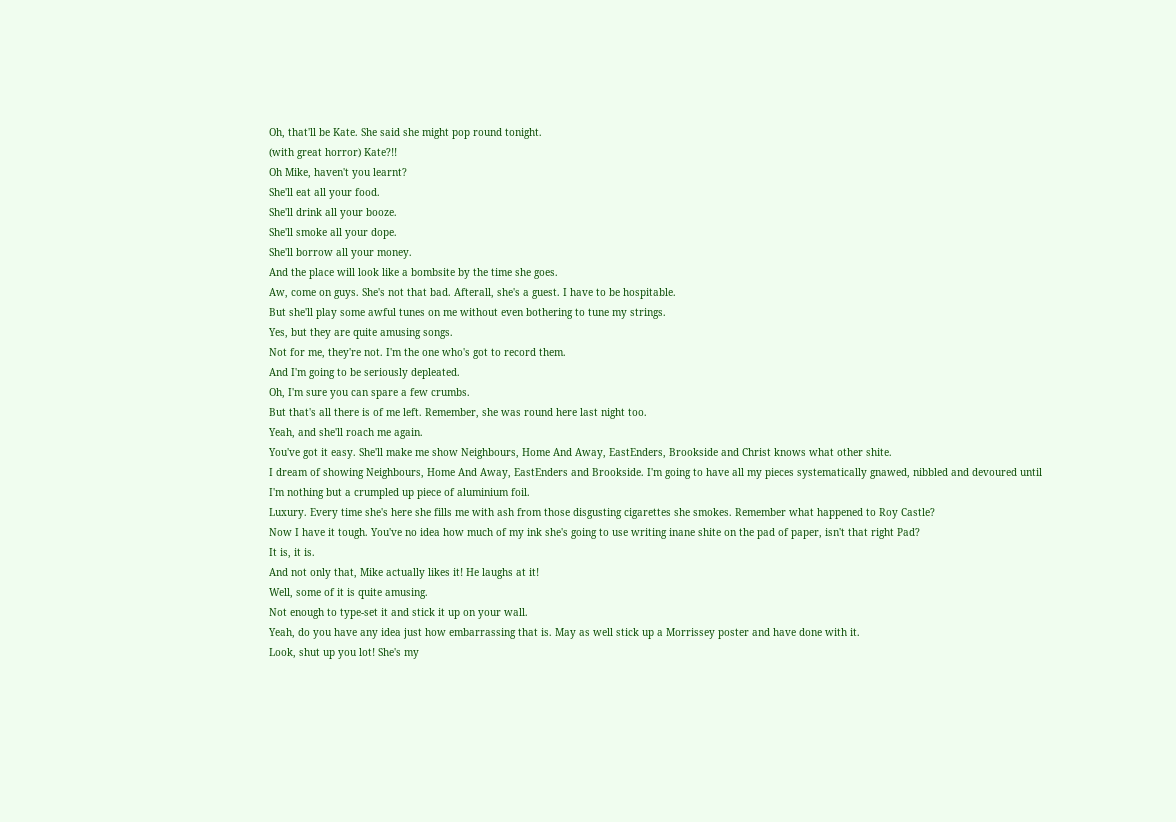Oh, that'll be Kate. She said she might pop round tonight.
(with great horror) Kate?!!
Oh Mike, haven't you learnt?
She'll eat all your food.
She'll drink all your booze.
She'll smoke all your dope.
She'll borrow all your money.
And the place will look like a bombsite by the time she goes.
Aw, come on guys. She's not that bad. Afterall, she's a guest. I have to be hospitable.
But she'll play some awful tunes on me without even bothering to tune my strings.
Yes, but they are quite amusing songs.
Not for me, they're not. I'm the one who's got to record them.
And I'm going to be seriously depleated.
Oh, I'm sure you can spare a few crumbs.
But that's all there is of me left. Remember, she was round here last night too.
Yeah, and she'll roach me again.
You've got it easy. She'll make me show Neighbours, Home And Away, EastEnders, Brookside and Christ knows what other shite.
I dream of showing Neighbours, Home And Away, EastEnders and Brookside. I'm going to have all my pieces systematically gnawed, nibbled and devoured until I'm nothing but a crumpled up piece of aluminium foil.
Luxury. Every time she's here she fills me with ash from those disgusting cigarettes she smokes. Remember what happened to Roy Castle?
Now I have it tough. You've no idea how much of my ink she's going to use writing inane shite on the pad of paper, isn't that right Pad?
It is, it is.
And not only that, Mike actually likes it! He laughs at it!
Well, some of it is quite amusing.
Not enough to type-set it and stick it up on your wall.
Yeah, do you have any idea just how embarrassing that is. May as well stick up a Morrissey poster and have done with it.
Look, shut up you lot! She's my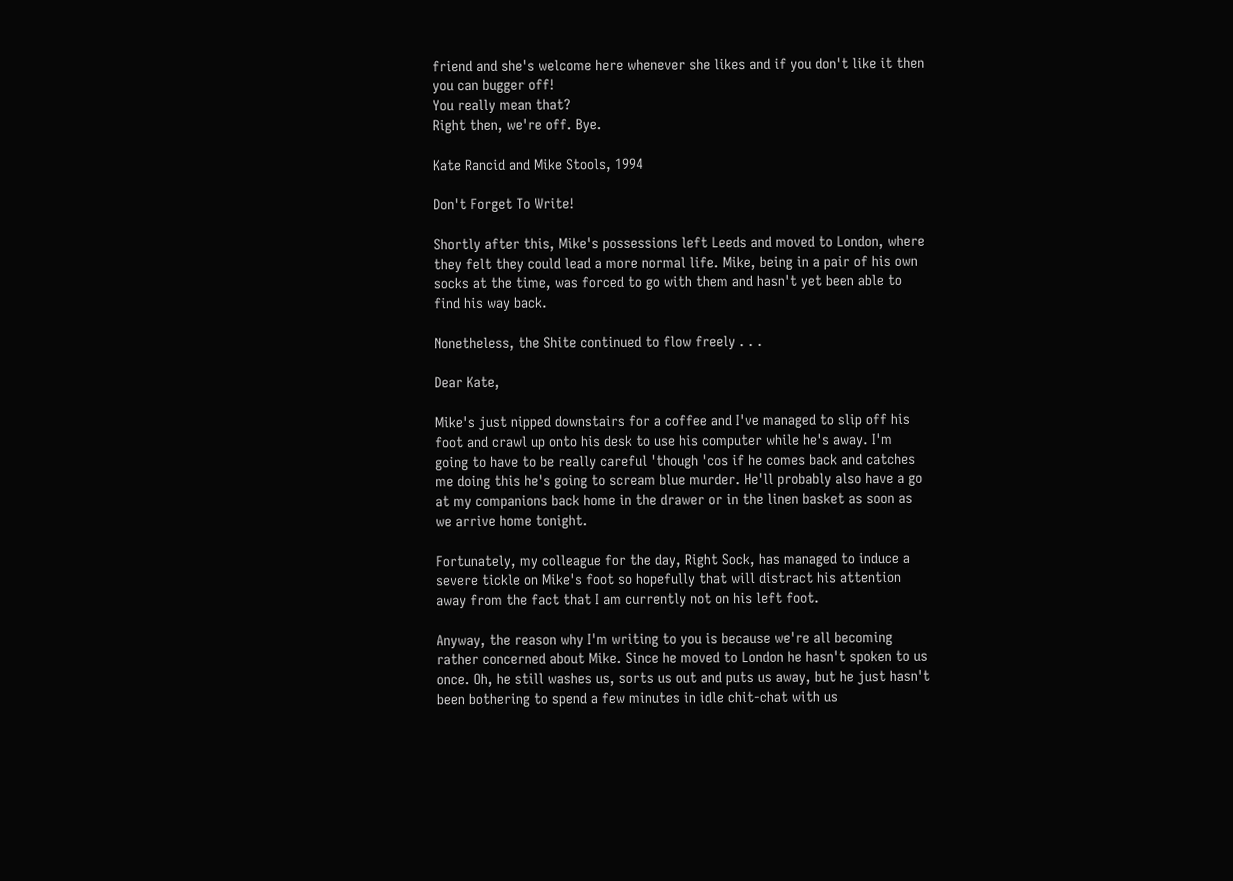friend and she's welcome here whenever she likes and if you don't like it then you can bugger off!
You really mean that?
Right then, we're off. Bye.

Kate Rancid and Mike Stools, 1994

Don't Forget To Write!

Shortly after this, Mike's possessions left Leeds and moved to London, where they felt they could lead a more normal life. Mike, being in a pair of his own socks at the time, was forced to go with them and hasn't yet been able to find his way back.

Nonetheless, the Shite continued to flow freely . . .

Dear Kate,

Mike's just nipped downstairs for a coffee and I've managed to slip off his foot and crawl up onto his desk to use his computer while he's away. I'm going to have to be really careful 'though 'cos if he comes back and catches me doing this he's going to scream blue murder. He'll probably also have a go at my companions back home in the drawer or in the linen basket as soon as we arrive home tonight.

Fortunately, my colleague for the day, Right Sock, has managed to induce a severe tickle on Mike's foot so hopefully that will distract his attention away from the fact that I am currently not on his left foot.

Anyway, the reason why I'm writing to you is because we're all becoming rather concerned about Mike. Since he moved to London he hasn't spoken to us once. Oh, he still washes us, sorts us out and puts us away, but he just hasn't been bothering to spend a few minutes in idle chit-chat with us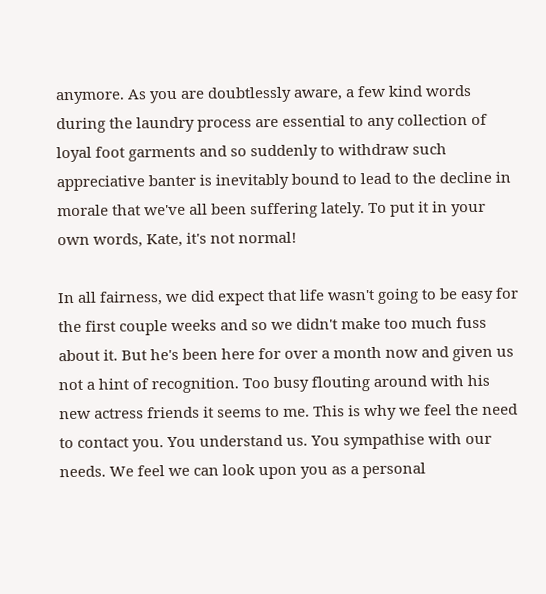anymore. As you are doubtlessly aware, a few kind words during the laundry process are essential to any collection of loyal foot garments and so suddenly to withdraw such appreciative banter is inevitably bound to lead to the decline in morale that we've all been suffering lately. To put it in your own words, Kate, it's not normal!

In all fairness, we did expect that life wasn't going to be easy for the first couple weeks and so we didn't make too much fuss about it. But he's been here for over a month now and given us not a hint of recognition. Too busy flouting around with his new actress friends it seems to me. This is why we feel the need to contact you. You understand us. You sympathise with our needs. We feel we can look upon you as a personal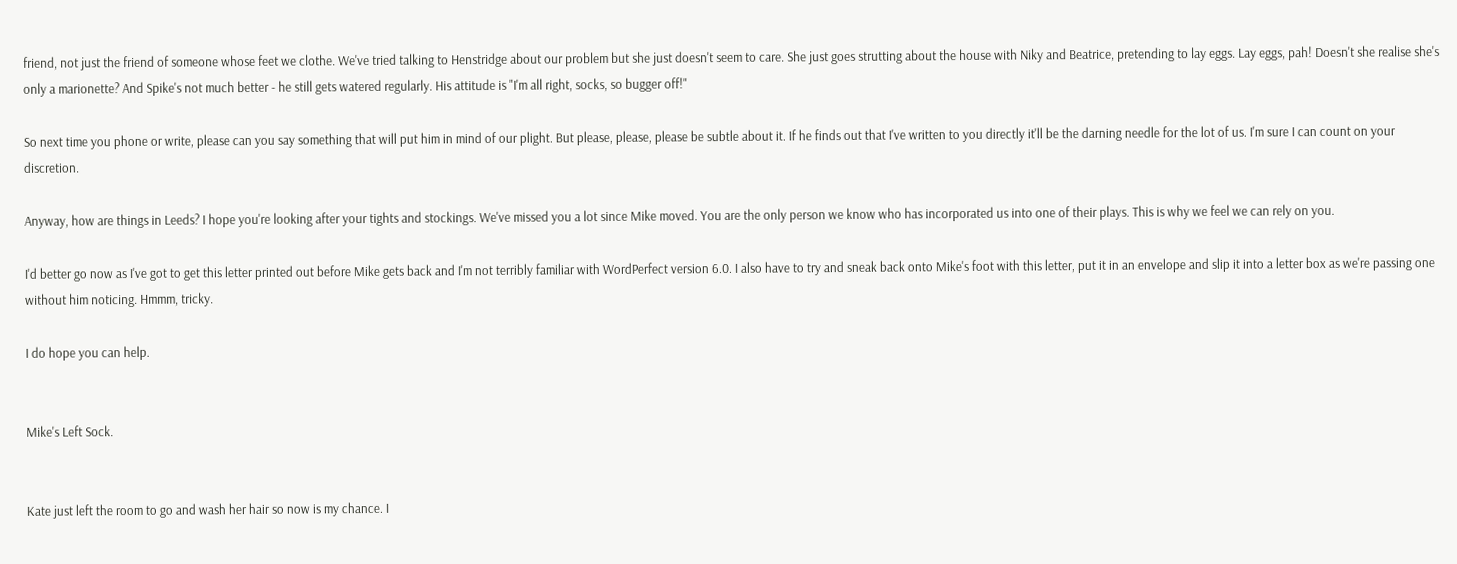friend, not just the friend of someone whose feet we clothe. We've tried talking to Henstridge about our problem but she just doesn't seem to care. She just goes strutting about the house with Niky and Beatrice, pretending to lay eggs. Lay eggs, pah! Doesn't she realise she's only a marionette? And Spike's not much better - he still gets watered regularly. His attitude is "I'm all right, socks, so bugger off!"

So next time you phone or write, please can you say something that will put him in mind of our plight. But please, please, please be subtle about it. If he finds out that I've written to you directly it'll be the darning needle for the lot of us. I'm sure I can count on your discretion.

Anyway, how are things in Leeds? I hope you're looking after your tights and stockings. We've missed you a lot since Mike moved. You are the only person we know who has incorporated us into one of their plays. This is why we feel we can rely on you.

I'd better go now as I've got to get this letter printed out before Mike gets back and I'm not terribly familiar with WordPerfect version 6.0. I also have to try and sneak back onto Mike's foot with this letter, put it in an envelope and slip it into a letter box as we're passing one without him noticing. Hmmm, tricky.

I do hope you can help.


Mike's Left Sock.


Kate just left the room to go and wash her hair so now is my chance. I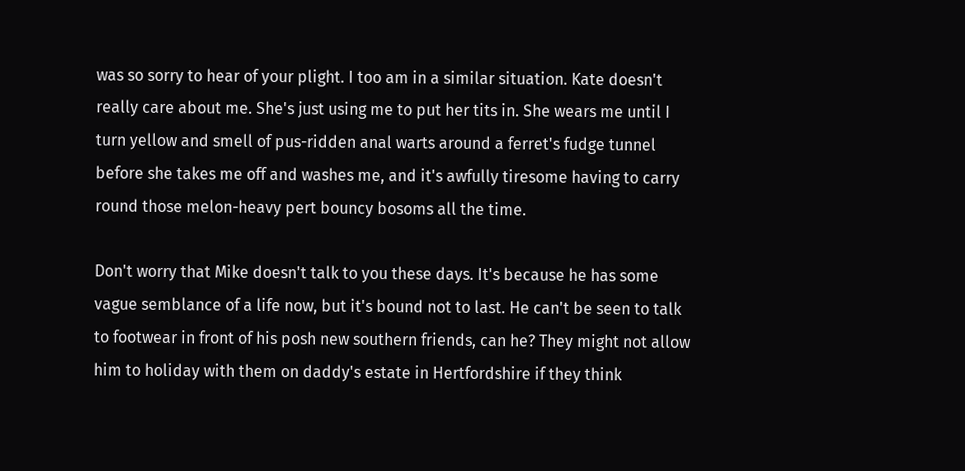was so sorry to hear of your plight. I too am in a similar situation. Kate doesn't really care about me. She's just using me to put her tits in. She wears me until I turn yellow and smell of pus-ridden anal warts around a ferret's fudge tunnel before she takes me off and washes me, and it's awfully tiresome having to carry round those melon-heavy pert bouncy bosoms all the time.

Don't worry that Mike doesn't talk to you these days. It's because he has some vague semblance of a life now, but it's bound not to last. He can't be seen to talk to footwear in front of his posh new southern friends, can he? They might not allow him to holiday with them on daddy's estate in Hertfordshire if they think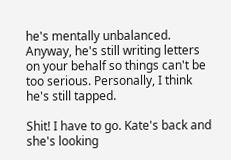he's mentally unbalanced. Anyway, he's still writing letters on your behalf so things can't be too serious. Personally, I think he's still tapped.

Shit! I have to go. Kate's back and she's looking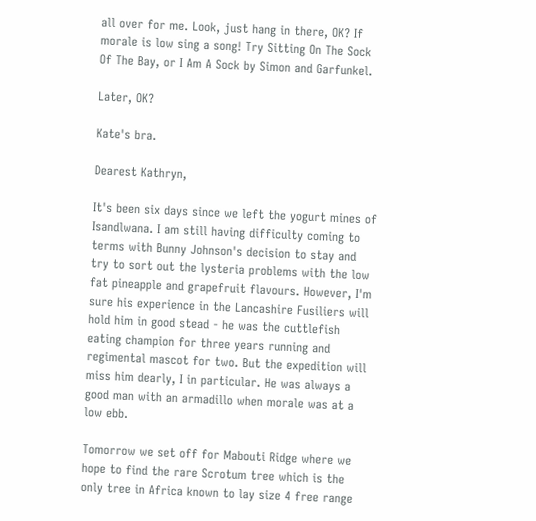all over for me. Look, just hang in there, OK? If morale is low sing a song! Try Sitting On The Sock Of The Bay, or I Am A Sock by Simon and Garfunkel.

Later, OK?

Kate's bra.

Dearest Kathryn,

It's been six days since we left the yogurt mines of Isandlwana. I am still having difficulty coming to terms with Bunny Johnson's decision to stay and try to sort out the lysteria problems with the low fat pineapple and grapefruit flavours. However, I'm sure his experience in the Lancashire Fusiliers will hold him in good stead - he was the cuttlefish eating champion for three years running and regimental mascot for two. But the expedition will miss him dearly, I in particular. He was always a good man with an armadillo when morale was at a low ebb.

Tomorrow we set off for Mabouti Ridge where we hope to find the rare Scrotum tree which is the only tree in Africa known to lay size 4 free range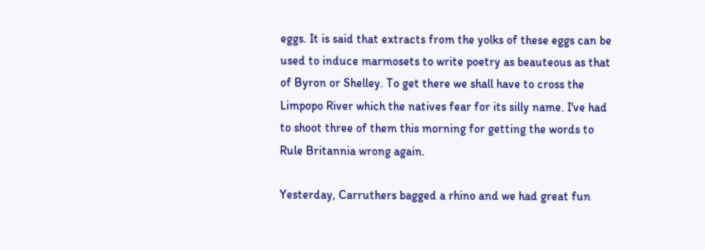eggs. It is said that extracts from the yolks of these eggs can be used to induce marmosets to write poetry as beauteous as that of Byron or Shelley. To get there we shall have to cross the Limpopo River which the natives fear for its silly name. I've had to shoot three of them this morning for getting the words to Rule Britannia wrong again.

Yesterday, Carruthers bagged a rhino and we had great fun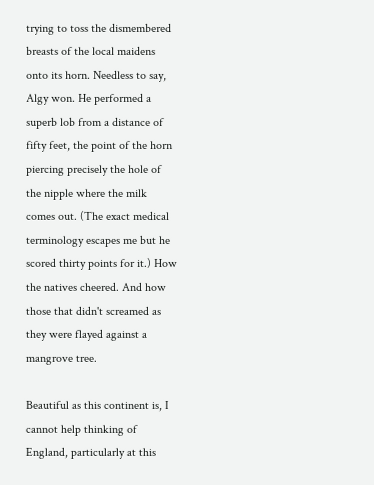trying to toss the dismembered breasts of the local maidens onto its horn. Needless to say, Algy won. He performed a superb lob from a distance of fifty feet, the point of the horn piercing precisely the hole of the nipple where the milk comes out. (The exact medical terminology escapes me but he scored thirty points for it.) How the natives cheered. And how those that didn't screamed as they were flayed against a mangrove tree.

Beautiful as this continent is, I cannot help thinking of England, particularly at this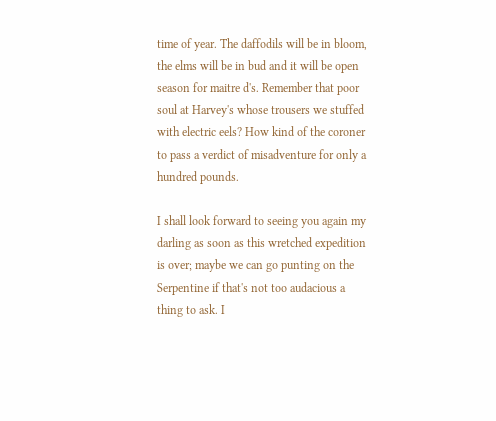time of year. The daffodils will be in bloom, the elms will be in bud and it will be open season for maitre d's. Remember that poor soul at Harvey's whose trousers we stuffed with electric eels? How kind of the coroner to pass a verdict of misadventure for only a hundred pounds.

I shall look forward to seeing you again my darling as soon as this wretched expedition is over; maybe we can go punting on the Serpentine if that's not too audacious a thing to ask. I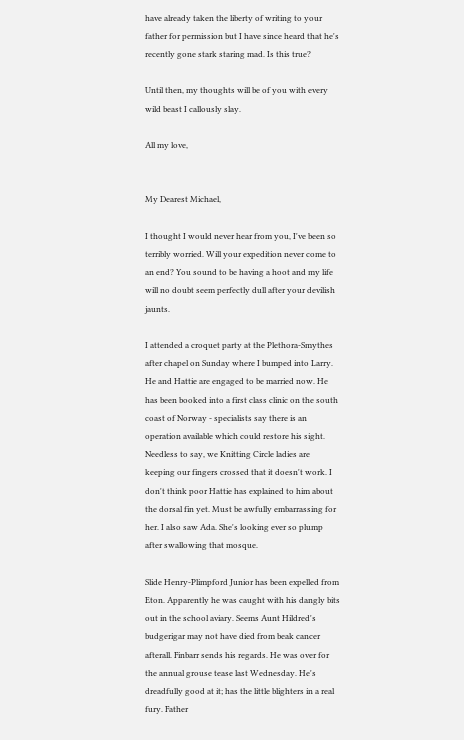have already taken the liberty of writing to your father for permission but I have since heard that he's recently gone stark staring mad. Is this true?

Until then, my thoughts will be of you with every wild beast I callously slay.

All my love,


My Dearest Michael,

I thought I would never hear from you, I've been so terribly worried. Will your expedition never come to an end? You sound to be having a hoot and my life will no doubt seem perfectly dull after your devilish jaunts.

I attended a croquet party at the Plethora-Smythes after chapel on Sunday where I bumped into Larry. He and Hattie are engaged to be married now. He has been booked into a first class clinic on the south coast of Norway - specialists say there is an operation available which could restore his sight. Needless to say, we Knitting Circle ladies are keeping our fingers crossed that it doesn't work. I don't think poor Hattie has explained to him about the dorsal fin yet. Must be awfully embarrassing for her. I also saw Ada. She's looking ever so plump after swallowing that mosque.

Slide Henry-Plimpford Junior has been expelled from Eton. Apparently he was caught with his dangly bits out in the school aviary. Seems Aunt Hildred's budgerigar may not have died from beak cancer afterall. Finbarr sends his regards. He was over for the annual grouse tease last Wednesday. He's dreadfully good at it; has the little blighters in a real fury. Father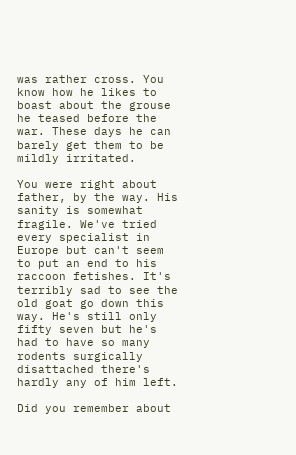was rather cross. You know how he likes to boast about the grouse he teased before the war. These days he can barely get them to be mildly irritated.

You were right about father, by the way. His sanity is somewhat fragile. We've tried every specialist in Europe but can't seem to put an end to his raccoon fetishes. It's terribly sad to see the old goat go down this way. He's still only fifty seven but he's had to have so many rodents surgically disattached there's hardly any of him left.

Did you remember about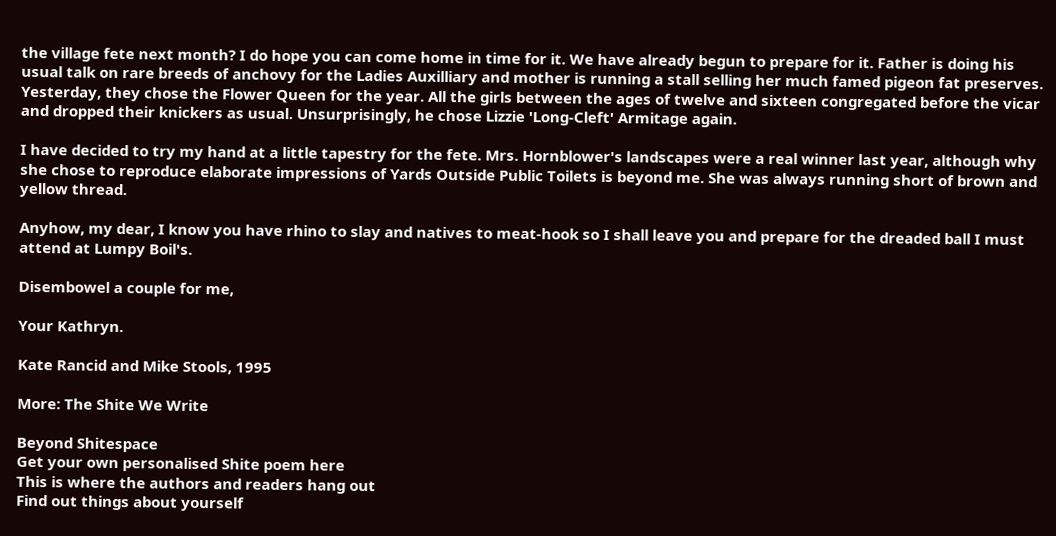the village fete next month? I do hope you can come home in time for it. We have already begun to prepare for it. Father is doing his usual talk on rare breeds of anchovy for the Ladies Auxilliary and mother is running a stall selling her much famed pigeon fat preserves. Yesterday, they chose the Flower Queen for the year. All the girls between the ages of twelve and sixteen congregated before the vicar and dropped their knickers as usual. Unsurprisingly, he chose Lizzie 'Long-Cleft' Armitage again.

I have decided to try my hand at a little tapestry for the fete. Mrs. Hornblower's landscapes were a real winner last year, although why she chose to reproduce elaborate impressions of Yards Outside Public Toilets is beyond me. She was always running short of brown and yellow thread.

Anyhow, my dear, I know you have rhino to slay and natives to meat-hook so I shall leave you and prepare for the dreaded ball I must attend at Lumpy Boil's.

Disembowel a couple for me,

Your Kathryn.

Kate Rancid and Mike Stools, 1995

More: The Shite We Write

Beyond Shitespace
Get your own personalised Shite poem here
This is where the authors and readers hang out
Find out things about yourself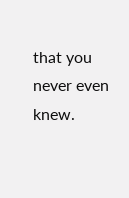that you never even knew.